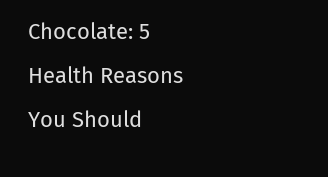Chocolate: 5 Health Reasons You Should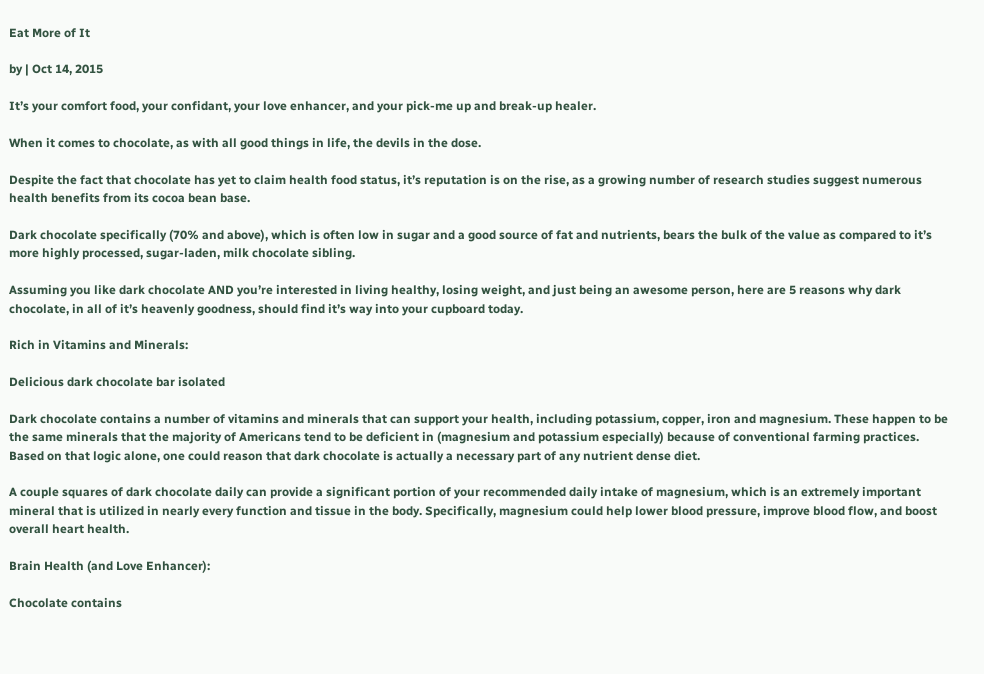Eat More of It

by | Oct 14, 2015

It’s your comfort food, your confidant, your love enhancer, and your pick-me up and break-up healer.

When it comes to chocolate, as with all good things in life, the devils in the dose.

Despite the fact that chocolate has yet to claim health food status, it’s reputation is on the rise, as a growing number of research studies suggest numerous health benefits from its cocoa bean base.

Dark chocolate specifically (70% and above), which is often low in sugar and a good source of fat and nutrients, bears the bulk of the value as compared to it’s more highly processed, sugar-laden, milk chocolate sibling.

Assuming you like dark chocolate AND you’re interested in living healthy, losing weight, and just being an awesome person, here are 5 reasons why dark chocolate, in all of it’s heavenly goodness, should find it’s way into your cupboard today.

Rich in Vitamins and Minerals:

Delicious dark chocolate bar isolated

Dark chocolate contains a number of vitamins and minerals that can support your health, including potassium, copper, iron and magnesium. These happen to be the same minerals that the majority of Americans tend to be deficient in (magnesium and potassium especially) because of conventional farming practices. Based on that logic alone, one could reason that dark chocolate is actually a necessary part of any nutrient dense diet.

A couple squares of dark chocolate daily can provide a significant portion of your recommended daily intake of magnesium, which is an extremely important mineral that is utilized in nearly every function and tissue in the body. Specifically, magnesium could help lower blood pressure, improve blood flow, and boost overall heart health.

Brain Health (and Love Enhancer):

Chocolate contains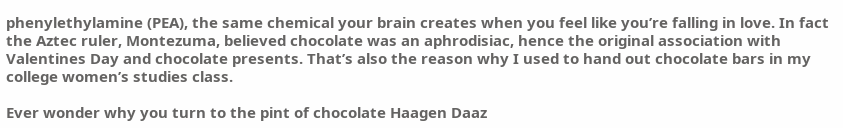phenylethylamine (PEA), the same chemical your brain creates when you feel like you’re falling in love. In fact the Aztec ruler, Montezuma, believed chocolate was an aphrodisiac, hence the original association with Valentines Day and chocolate presents. That’s also the reason why I used to hand out chocolate bars in my college women’s studies class.

Ever wonder why you turn to the pint of chocolate Haagen Daaz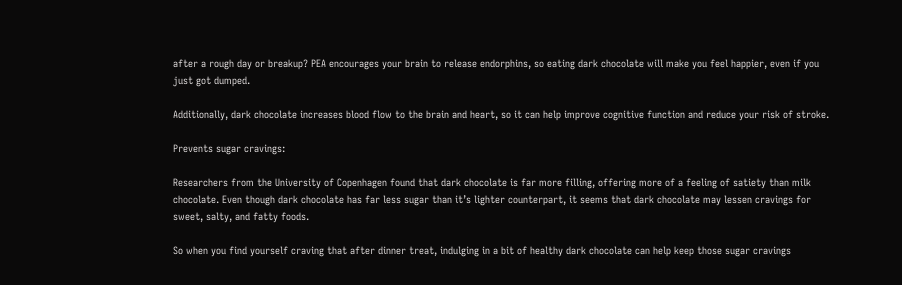after a rough day or breakup? PEA encourages your brain to release endorphins, so eating dark chocolate will make you feel happier, even if you just got dumped.

Additionally, dark chocolate increases blood flow to the brain and heart, so it can help improve cognitive function and reduce your risk of stroke.

Prevents sugar cravings:

Researchers from the University of Copenhagen found that dark chocolate is far more filling, offering more of a feeling of satiety than milk chocolate. Even though dark chocolate has far less sugar than it’s lighter counterpart, it seems that dark chocolate may lessen cravings for sweet, salty, and fatty foods.

So when you find yourself craving that after dinner treat, indulging in a bit of healthy dark chocolate can help keep those sugar cravings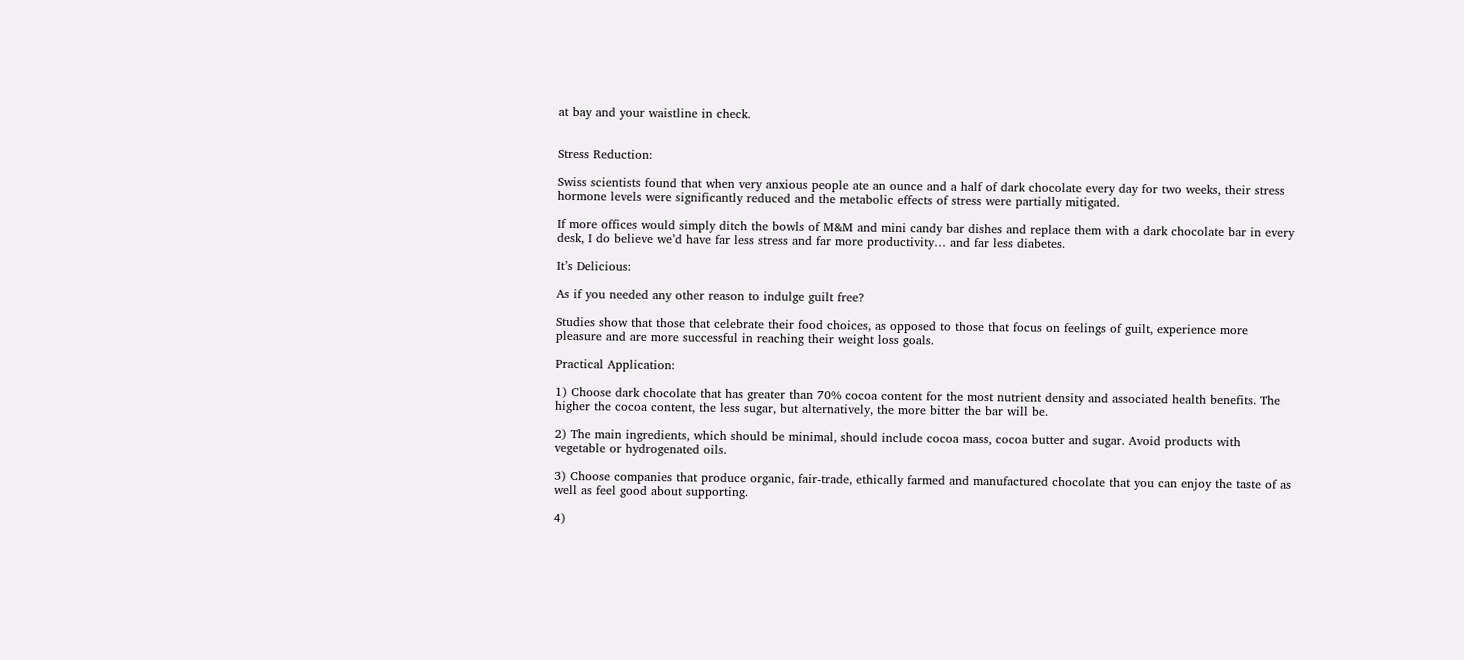at bay and your waistline in check.


Stress Reduction:

Swiss scientists found that when very anxious people ate an ounce and a half of dark chocolate every day for two weeks, their stress hormone levels were significantly reduced and the metabolic effects of stress were partially mitigated.

If more offices would simply ditch the bowls of M&M and mini candy bar dishes and replace them with a dark chocolate bar in every desk, I do believe we’d have far less stress and far more productivity… and far less diabetes.

It’s Delicious:

As if you needed any other reason to indulge guilt free?

Studies show that those that celebrate their food choices, as opposed to those that focus on feelings of guilt, experience more pleasure and are more successful in reaching their weight loss goals.

Practical Application:

1) Choose dark chocolate that has greater than 70% cocoa content for the most nutrient density and associated health benefits. The higher the cocoa content, the less sugar, but alternatively, the more bitter the bar will be.

2) The main ingredients, which should be minimal, should include cocoa mass, cocoa butter and sugar. Avoid products with vegetable or hydrogenated oils.

3) Choose companies that produce organic, fair-trade, ethically farmed and manufactured chocolate that you can enjoy the taste of as well as feel good about supporting.

4)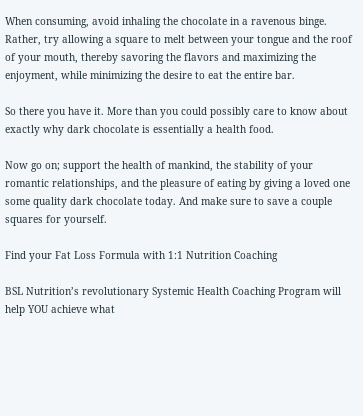When consuming, avoid inhaling the chocolate in a ravenous binge. Rather, try allowing a square to melt between your tongue and the roof of your mouth, thereby savoring the flavors and maximizing the enjoyment, while minimizing the desire to eat the entire bar.

So there you have it. More than you could possibly care to know about exactly why dark chocolate is essentially a health food.

Now go on; support the health of mankind, the stability of your romantic relationships, and the pleasure of eating by giving a loved one some quality dark chocolate today. And make sure to save a couple squares for yourself.

Find your Fat Loss Formula with 1:1 Nutrition Coaching

BSL Nutrition’s revolutionary Systemic Health Coaching Program will help YOU achieve what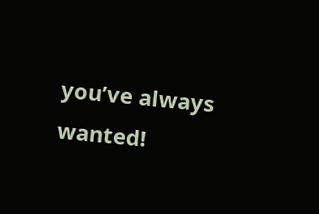you’ve always wanted!